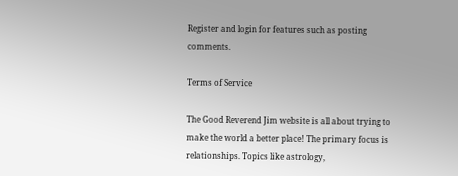Register and login for features such as posting comments.

Terms of Service

The Good Reverend Jim website is all about trying to make the world a better place! The primary focus is relationships. Topics like astrology,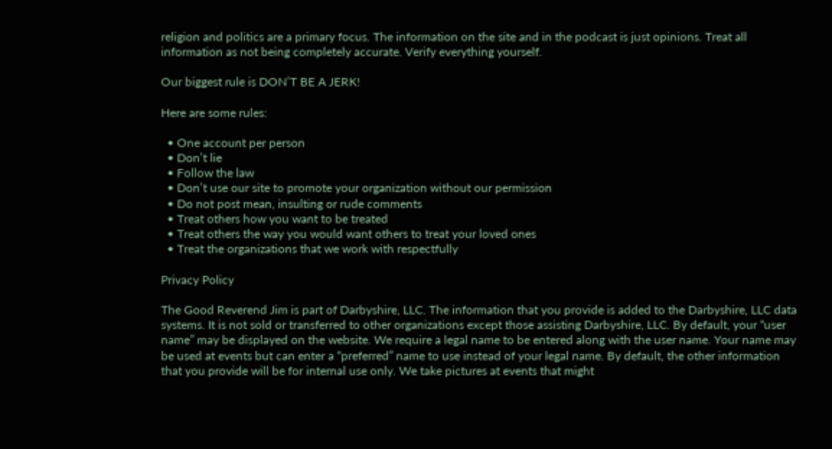religion and politics are a primary focus. The information on the site and in the podcast is just opinions. Treat all information as not being completely accurate. Verify everything yourself.

Our biggest rule is DON’T BE A JERK!

Here are some rules:

  • One account per person
  • Don’t lie
  • Follow the law
  • Don’t use our site to promote your organization without our permission
  • Do not post mean, insulting or rude comments
  • Treat others how you want to be treated
  • Treat others the way you would want others to treat your loved ones
  • Treat the organizations that we work with respectfully

Privacy Policy

The Good Reverend Jim is part of Darbyshire, LLC. The information that you provide is added to the Darbyshire, LLC data systems. It is not sold or transferred to other organizations except those assisting Darbyshire, LLC. By default, your “user name” may be displayed on the website. We require a legal name to be entered along with the user name. Your name may be used at events but can enter a “preferred” name to use instead of your legal name. By default, the other information that you provide will be for internal use only. We take pictures at events that might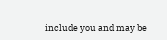include you and may be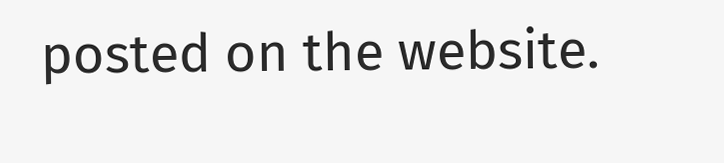posted on the website.